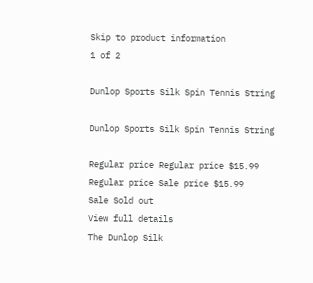Skip to product information
1 of 2

Dunlop Sports Silk Spin Tennis String

Dunlop Sports Silk Spin Tennis String

Regular price Regular price $15.99
Regular price Sale price $15.99
Sale Sold out
View full details
The Dunlop Silk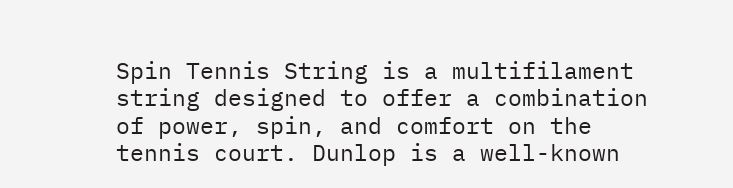Spin Tennis String is a multifilament string designed to offer a combination of power, spin, and comfort on the tennis court. Dunlop is a well-known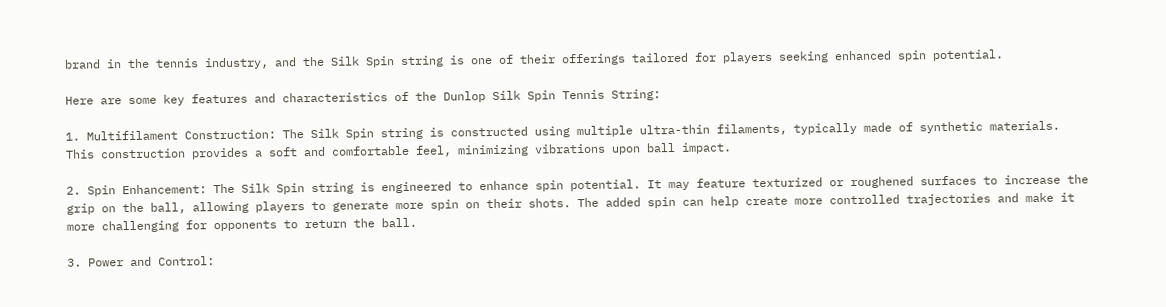brand in the tennis industry, and the Silk Spin string is one of their offerings tailored for players seeking enhanced spin potential.

Here are some key features and characteristics of the Dunlop Silk Spin Tennis String:

1. Multifilament Construction: The Silk Spin string is constructed using multiple ultra-thin filaments, typically made of synthetic materials. This construction provides a soft and comfortable feel, minimizing vibrations upon ball impact.

2. Spin Enhancement: The Silk Spin string is engineered to enhance spin potential. It may feature texturized or roughened surfaces to increase the grip on the ball, allowing players to generate more spin on their shots. The added spin can help create more controlled trajectories and make it more challenging for opponents to return the ball.

3. Power and Control: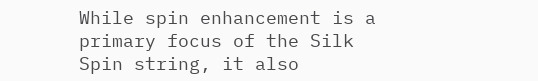While spin enhancement is a primary focus of the Silk Spin string, it also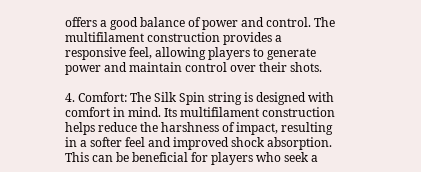offers a good balance of power and control. The multifilament construction provides a responsive feel, allowing players to generate power and maintain control over their shots.

4. Comfort: The Silk Spin string is designed with comfort in mind. Its multifilament construction helps reduce the harshness of impact, resulting in a softer feel and improved shock absorption. This can be beneficial for players who seek a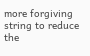more forgiving string to reduce the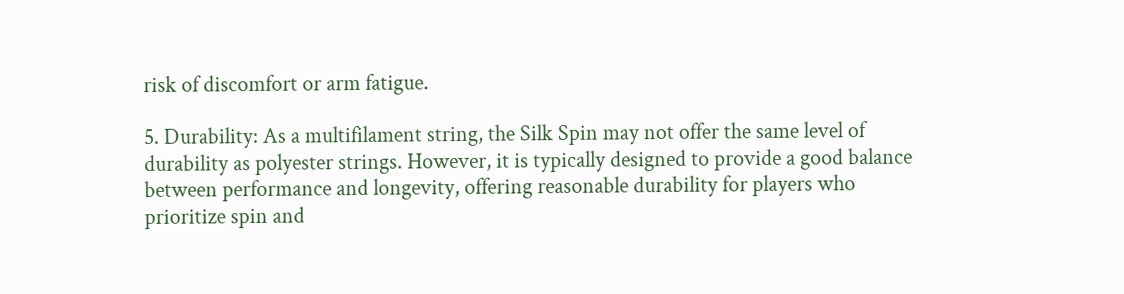risk of discomfort or arm fatigue.

5. Durability: As a multifilament string, the Silk Spin may not offer the same level of durability as polyester strings. However, it is typically designed to provide a good balance between performance and longevity, offering reasonable durability for players who prioritize spin and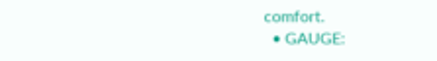comfort.
  • GAUGE: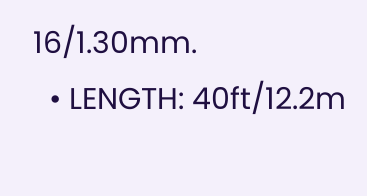16/1.30mm.
  • LENGTH: 40ft/12.2m